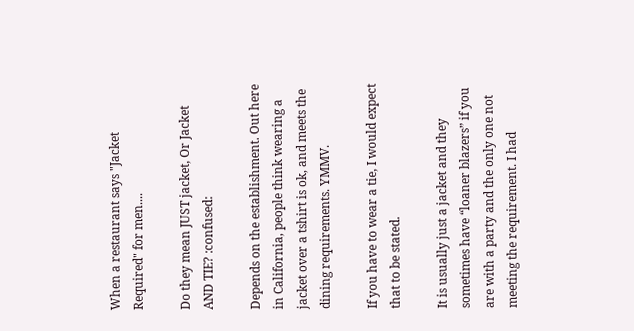When a restaurant says "Jacket Required" for men....

Do they mean JUST jacket, Or Jacket AND TIE? :confused:

Depends on the establishment. Out here in California, people think wearing a jacket over a tshirt is ok, and meets the dining requirements. YMMV.

If you have to wear a tie, I would expect that to be stated.

It is usually just a jacket and they sometimes have “loaner blazers” if you are with a party and the only one not meeting the requirement. I had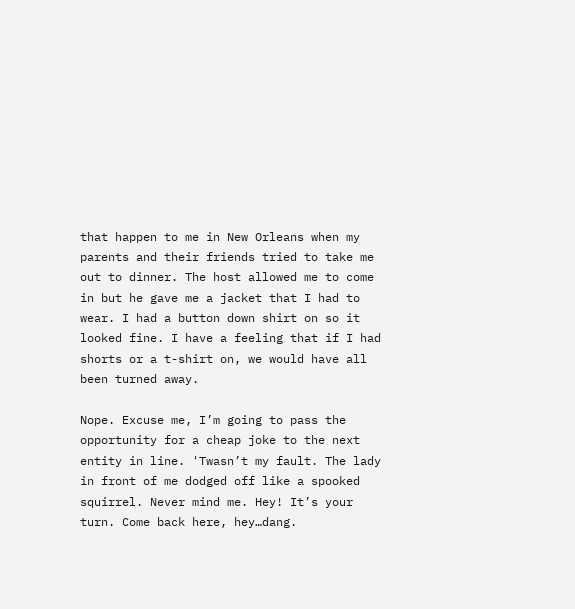that happen to me in New Orleans when my parents and their friends tried to take me out to dinner. The host allowed me to come in but he gave me a jacket that I had to wear. I had a button down shirt on so it looked fine. I have a feeling that if I had shorts or a t-shirt on, we would have all been turned away.

Nope. Excuse me, I’m going to pass the opportunity for a cheap joke to the next entity in line. 'Twasn’t my fault. The lady in front of me dodged off like a spooked squirrel. Never mind me. Hey! It’s your turn. Come back here, hey…dang.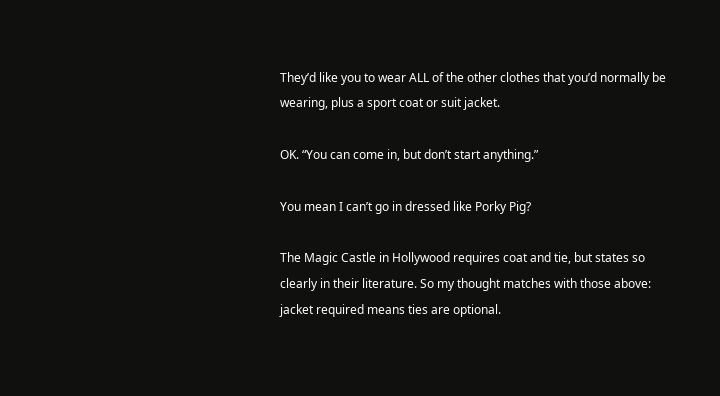They’d like you to wear ALL of the other clothes that you’d normally be wearing, plus a sport coat or suit jacket.

OK. “You can come in, but don’t start anything.”

You mean I can’t go in dressed like Porky Pig?

The Magic Castle in Hollywood requires coat and tie, but states so clearly in their literature. So my thought matches with those above: jacket required means ties are optional.